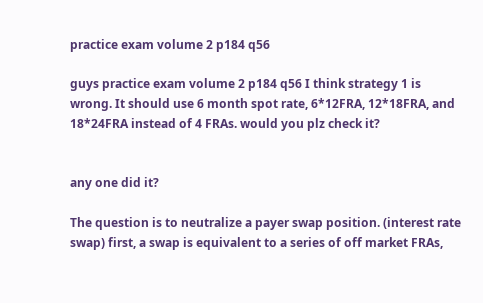practice exam volume 2 p184 q56

guys practice exam volume 2 p184 q56 I think strategy 1 is wrong. It should use 6 month spot rate, 6*12FRA, 12*18FRA, and 18*24FRA instead of 4 FRAs. would you plz check it?


any one did it?

The question is to neutralize a payer swap position. (interest rate swap) first, a swap is equivalent to a series of off market FRAs,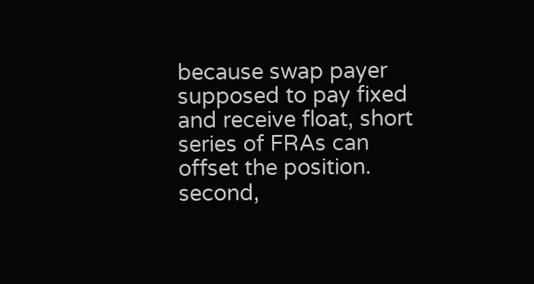because swap payer supposed to pay fixed and receive float, short series of FRAs can offset the position. second,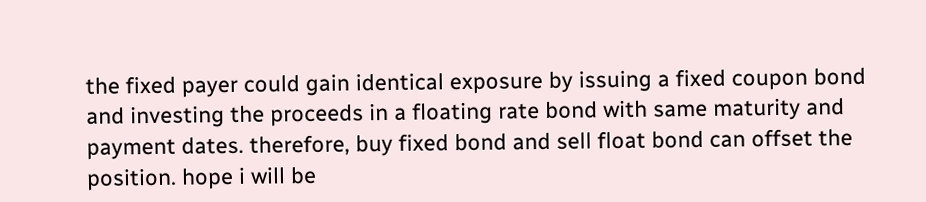the fixed payer could gain identical exposure by issuing a fixed coupon bond and investing the proceeds in a floating rate bond with same maturity and payment dates. therefore, buy fixed bond and sell float bond can offset the position. hope i will be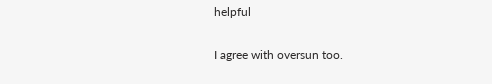helpful

I agree with oversun too.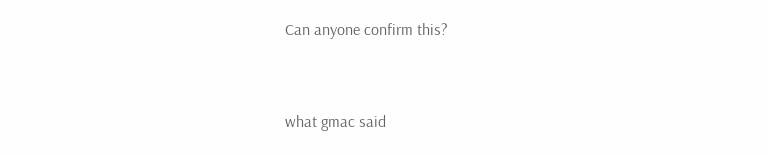Can anyone confirm this?


what gmac said